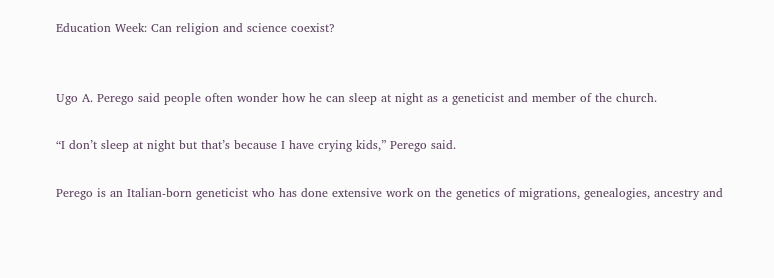Education Week: Can religion and science coexist?


Ugo A. Perego said people often wonder how he can sleep at night as a geneticist and member of the church.

“I don’t sleep at night but that’s because I have crying kids,” Perego said.

Perego is an Italian-born geneticist who has done extensive work on the genetics of migrations, genealogies, ancestry and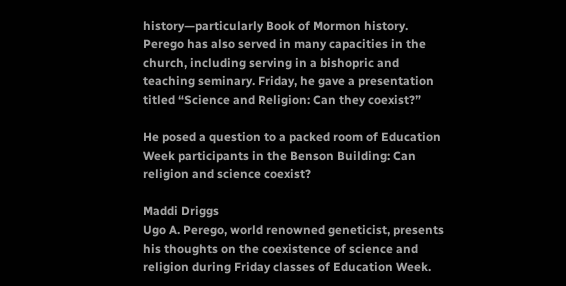history—particularly Book of Mormon history. Perego has also served in many capacities in the church, including serving in a bishopric and teaching seminary. Friday, he gave a presentation titled “Science and Religion: Can they coexist?”

He posed a question to a packed room of Education Week participants in the Benson Building: Can religion and science coexist?

Maddi Driggs
Ugo A. Perego, world renowned geneticist, presents his thoughts on the coexistence of science and religion during Friday classes of Education Week.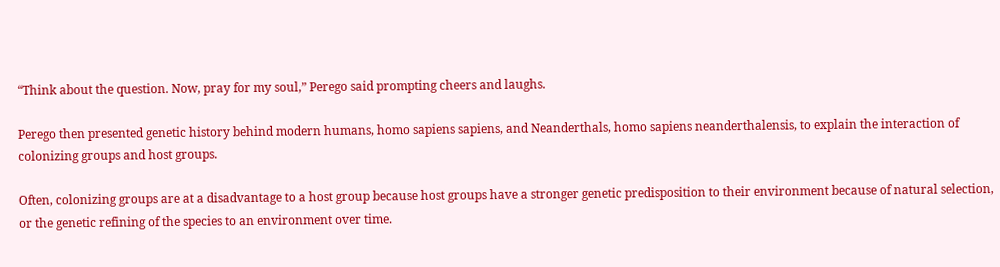“Think about the question. Now, pray for my soul,” Perego said prompting cheers and laughs.

Perego then presented genetic history behind modern humans, homo sapiens sapiens, and Neanderthals, homo sapiens neanderthalensis, to explain the interaction of colonizing groups and host groups.

Often, colonizing groups are at a disadvantage to a host group because host groups have a stronger genetic predisposition to their environment because of natural selection, or the genetic refining of the species to an environment over time.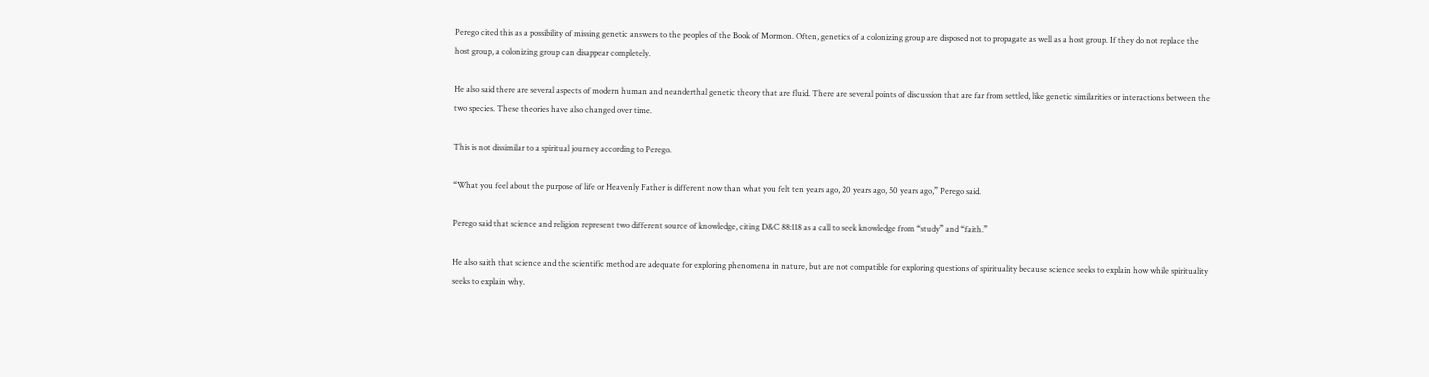Perego cited this as a possibility of missing genetic answers to the peoples of the Book of Mormon. Often, genetics of a colonizing group are disposed not to propagate as well as a host group. If they do not replace the host group, a colonizing group can disappear completely.

He also said there are several aspects of modern human and neanderthal genetic theory that are fluid. There are several points of discussion that are far from settled, like genetic similarities or interactions between the two species. These theories have also changed over time.

This is not dissimilar to a spiritual journey according to Perego.

“What you feel about the purpose of life or Heavenly Father is different now than what you felt ten years ago, 20 years ago, 50 years ago,” Perego said.

Perego said that science and religion represent two different source of knowledge, citing D&C 88:118 as a call to seek knowledge from “study” and “faith.”

He also saith that science and the scientific method are adequate for exploring phenomena in nature, but are not compatible for exploring questions of spirituality because science seeks to explain how while spirituality seeks to explain why.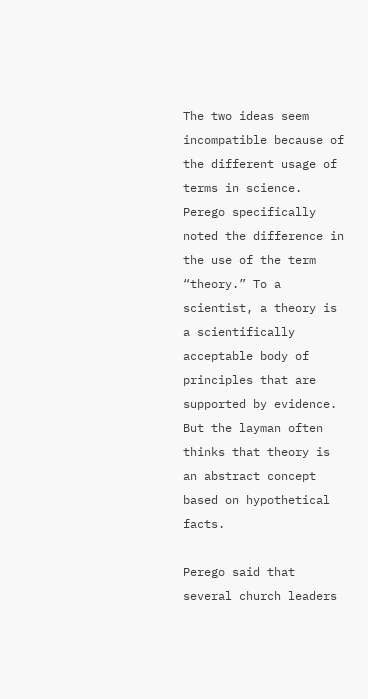The two ideas seem incompatible because of the different usage of terms in science. Perego specifically noted the difference in the use of the term “theory.” To a scientist, a theory is a scientifically acceptable body of principles that are supported by evidence. But the layman often thinks that theory is an abstract concept based on hypothetical facts.

Perego said that several church leaders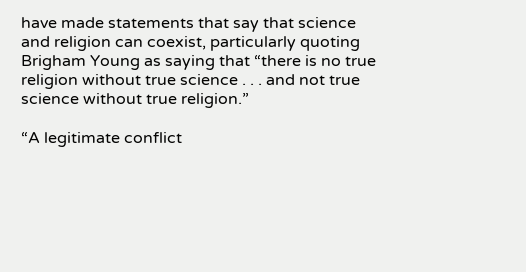have made statements that say that science and religion can coexist, particularly quoting Brigham Young as saying that “there is no true religion without true science . . . and not true science without true religion.”

“A legitimate conflict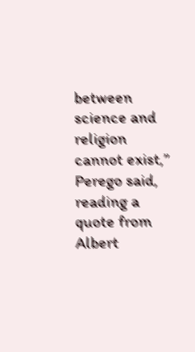between science and religion cannot exist,” Perego said, reading a quote from Albert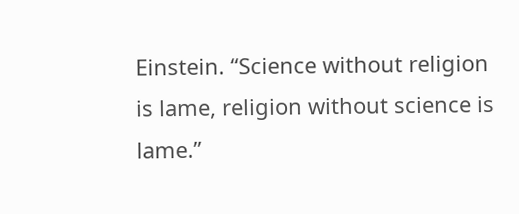Einstein. “Science without religion is lame, religion without science is lame.”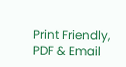Print Friendly, PDF & Email